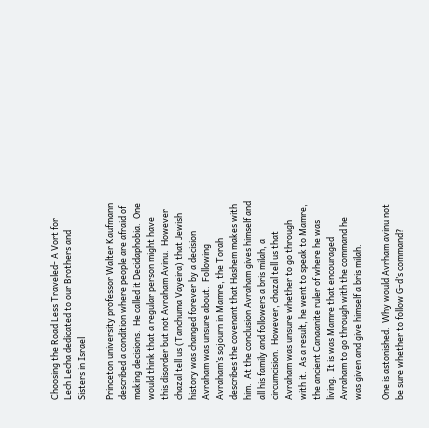Choosing the Road Less Traveled- A Vort for Lech Lecha dedicated to our Brothers and Sisters in Israel

Princeton university professor Walter Kaufmann described a condition where people are afraid of making decisions.  He called it Decidaphobia.  One would think that a regular person might have this disorder but not Avraham Avinu.  However chazal tell us (Tanchuma Vayeira) that Jewish history was changed forever by a decision Avraham was unsure about.  Following Avraham’s sojourn in Mamre, the Torah describes the covenant that Hashem makes with him.  At the conclusion Avraham gives himself and all his family and followers a bris milah, a circumcision.  However, chazal tell us that Avraham was unsure whether to go through with it.  As a result, he went to speak to Mamre, the ancient Canaanite ruler of where he was living.  It is was Mamre that encouraged Avraham to go through with the command he was given and give himself a bris milah.

One is astonished.  Why would Avrham avinu not be sure whether to follow G-d’s command?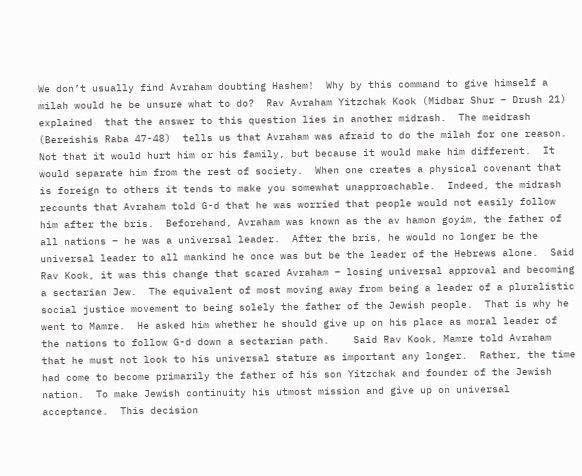We don’t usually find Avraham doubting Hashem!  Why by this command to give himself a milah would he be unsure what to do?  Rav Avraham Yitzchak Kook (Midbar Shur – Drush 21) explained  that the answer to this question lies in another midrash.  The meidrash (Bereishis Raba 47-48)  tells us that Avraham was afraid to do the milah for one reason.  Not that it would hurt him or his family, but because it would make him different.  It would separate him from the rest of society.  When one creates a physical covenant that is foreign to others it tends to make you somewhat unapproachable.  Indeed, the midrash recounts that Avraham told G-d that he was worried that people would not easily follow him after the bris.  Beforehand, Avraham was known as the av hamon goyim, the father of all nations – he was a universal leader.  After the bris, he would no longer be the universal leader to all mankind he once was but be the leader of the Hebrews alone.  Said Rav Kook, it was this change that scared Avraham – losing universal approval and becoming a sectarian Jew.  The equivalent of most moving away from being a leader of a pluralistic social justice movement to being solely the father of the Jewish people.  That is why he went to Mamre.  He asked him whether he should give up on his place as moral leader of the nations to follow G-d down a sectarian path.    Said Rav Kook, Mamre told Avraham that he must not look to his universal stature as important any longer.  Rather, the time had come to become primarily the father of his son Yitzchak and founder of the Jewish nation.  To make Jewish continuity his utmost mission and give up on universal acceptance.  This decision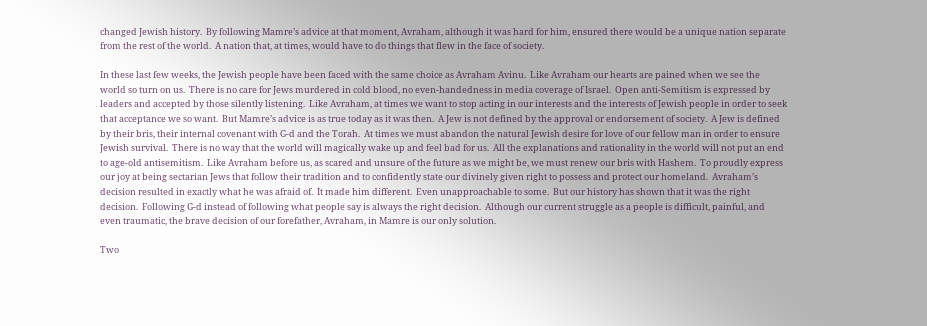changed Jewish history.  By following Mamre’s advice at that moment, Avraham, although it was hard for him, ensured there would be a unique nation separate from the rest of the world.  A nation that, at times, would have to do things that flew in the face of society.

In these last few weeks, the Jewish people have been faced with the same choice as Avraham Avinu.  Like Avraham our hearts are pained when we see the world so turn on us.  There is no care for Jews murdered in cold blood, no even-handedness in media coverage of Israel.  Open anti-Semitism is expressed by leaders and accepted by those silently listening.  Like Avraham, at times we want to stop acting in our interests and the interests of Jewish people in order to seek that acceptance we so want.  But Mamre’s advice is as true today as it was then.  A Jew is not defined by the approval or endorsement of society.  A Jew is defined by their bris, their internal covenant with G-d and the Torah.  At times we must abandon the natural Jewish desire for love of our fellow man in order to ensure Jewish survival.  There is no way that the world will magically wake up and feel bad for us.  All the explanations and rationality in the world will not put an end to age-old antisemitism.  Like Avraham before us, as scared and unsure of the future as we might be, we must renew our bris with Hashem.  To proudly express our joy at being sectarian Jews that follow their tradition and to confidently state our divinely given right to possess and protect our homeland.  Avraham’s decision resulted in exactly what he was afraid of.  It made him different.  Even unapproachable to some.  But our history has shown that it was the right decision.  Following G-d instead of following what people say is always the right decision.  Although our current struggle as a people is difficult, painful, and even traumatic, the brave decision of our forefather, Avraham, in Mamre is our only solution.

Two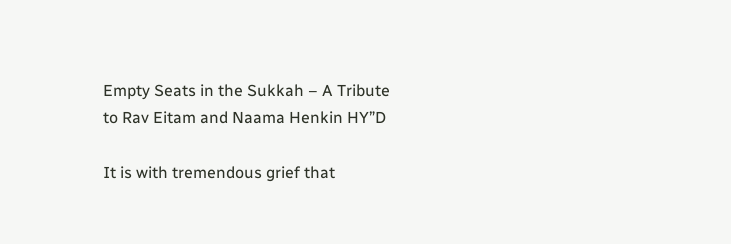Empty Seats in the Sukkah – A Tribute to Rav Eitam and Naama Henkin HY”D

It is with tremendous grief that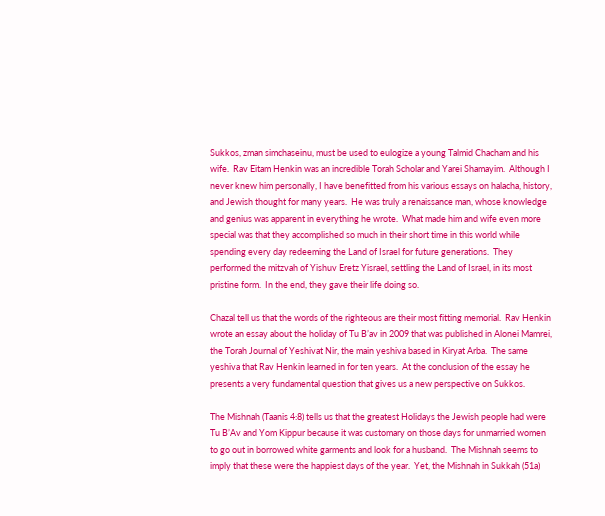Sukkos, zman simchaseinu, must be used to eulogize a young Talmid Chacham and his wife.  Rav Eitam Henkin was an incredible Torah Scholar and Yarei Shamayim.  Although I never knew him personally, I have benefitted from his various essays on halacha, history, and Jewish thought for many years.  He was truly a renaissance man, whose knowledge and genius was apparent in everything he wrote.  What made him and wife even more special was that they accomplished so much in their short time in this world while spending every day redeeming the Land of Israel for future generations.  They performed the mitzvah of Yishuv Eretz Yisrael, settling the Land of Israel, in its most pristine form.  In the end, they gave their life doing so.

Chazal tell us that the words of the righteous are their most fitting memorial.  Rav Henkin wrote an essay about the holiday of Tu B’av in 2009 that was published in Alonei Mamrei, the Torah Journal of Yeshivat Nir, the main yeshiva based in Kiryat Arba.  The same yeshiva that Rav Henkin learned in for ten years.  At the conclusion of the essay he presents a very fundamental question that gives us a new perspective on Sukkos.

The Mishnah (Taanis 4:8) tells us that the greatest Holidays the Jewish people had were Tu B’Av and Yom Kippur because it was customary on those days for unmarried women to go out in borrowed white garments and look for a husband.  The Mishnah seems to imply that these were the happiest days of the year.  Yet, the Mishnah in Sukkah (51a)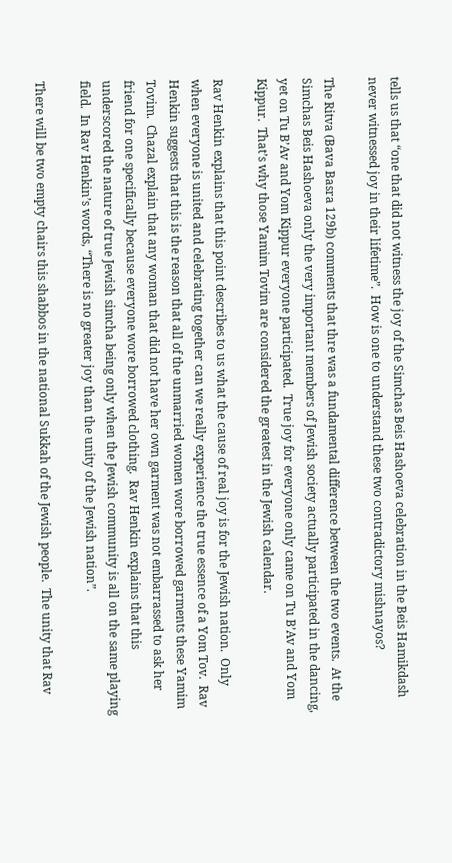tells us that “one that did not witness the joy of the Simchas Beis Hashoeva celebration in the Beis Hamikdash never witnessed joy in their lifetime”.  How is one to understand these two contradictory mishnayos?

The Ritva (Bava Basra 129b) comments that thre was a fundamental difference between the two events.  At the Simchas Beis Hashoeva only the very important members of Jewish society actually participated in the dancing, yet on Tu B’Av and Yom Kippur everyone participated.  True joy for everyone only came on Tu B’Av and Yom Kippur.  That’s why those Yamim Tovim are considered the greatest in the Jewish calendar.

Rav Henkin explains that this point describes to us what the cause of real joy is for the Jewish nation.  Only when everyone is united and celebrating together can we really experience the true essence of a Yom Tov.  Rav Henkin suggests that this is the reason that all of the unmarried women wore borrowed garments these Yamim Tovim.  Chazal explain that any woman that did not have her own garment was not embarrassed to ask her friend for one specifically because everyone wore borrowed clothing.  Rav Henkin explains that this underscored the nature of true Jewish simcha being only when the Jewish community is all on the same playing field.  In Rav Henkin’s words, “There is no greater joy than the unity of the Jewish nation”.

There will be two empty chairs this shabbos in the national Sukkah of the Jewish people.  The unity that Rav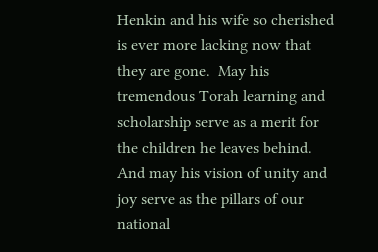Henkin and his wife so cherished is ever more lacking now that they are gone.  May his tremendous Torah learning and scholarship serve as a merit for the children he leaves behind.  And may his vision of unity and joy serve as the pillars of our national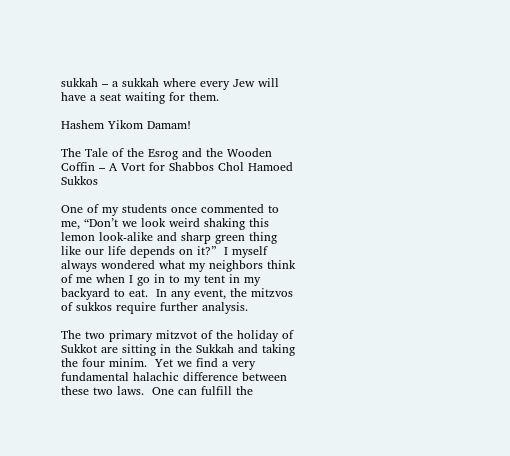sukkah – a sukkah where every Jew will have a seat waiting for them.

Hashem Yikom Damam!

The Tale of the Esrog and the Wooden Coffin – A Vort for Shabbos Chol Hamoed Sukkos

One of my students once commented to me, “Don’t we look weird shaking this lemon look-alike and sharp green thing like our life depends on it?”  I myself always wondered what my neighbors think of me when I go in to my tent in my backyard to eat.  In any event, the mitzvos of sukkos require further analysis.

The two primary mitzvot of the holiday of Sukkot are sitting in the Sukkah and taking the four minim.  Yet we find a very fundamental halachic difference between these two laws.  One can fulfill the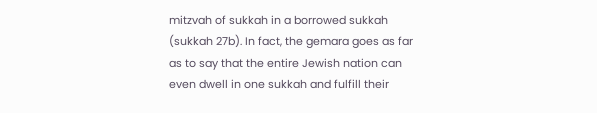mitzvah of sukkah in a borrowed sukkah (sukkah 27b). In fact, the gemara goes as far as to say that the entire Jewish nation can even dwell in one sukkah and fulfill their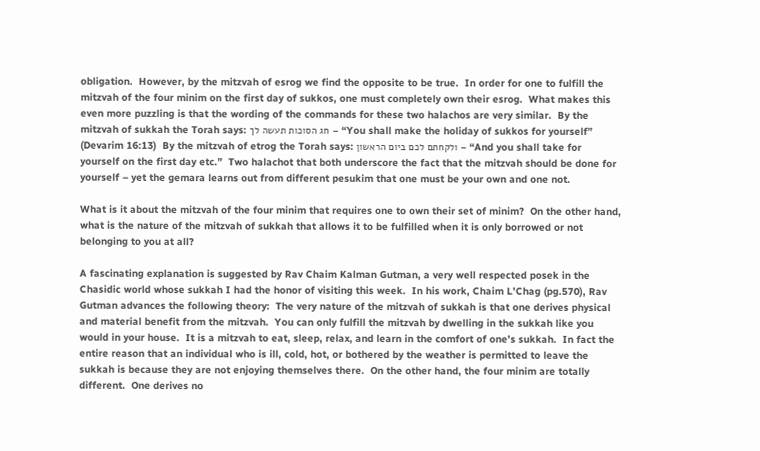obligation.  However, by the mitzvah of esrog we find the opposite to be true.  In order for one to fulfill the mitzvah of the four minim on the first day of sukkos, one must completely own their esrog.  What makes this even more puzzling is that the wording of the commands for these two halachos are very similar.  By the mitzvah of sukkah the Torah says: חג הסוכות תעשה לך – “You shall make the holiday of sukkos for yourself” (Devarim 16:13)  By the mitzvah of etrog the Torah says: ולקחתם לכם ביום הראשון – “And you shall take for yourself on the first day etc.”  Two halachot that both underscore the fact that the mitzvah should be done for yourself – yet the gemara learns out from different pesukim that one must be your own and one not.

What is it about the mitzvah of the four minim that requires one to own their set of minim?  On the other hand, what is the nature of the mitzvah of sukkah that allows it to be fulfilled when it is only borrowed or not belonging to you at all?

A fascinating explanation is suggested by Rav Chaim Kalman Gutman, a very well respected posek in the Chasidic world whose sukkah I had the honor of visiting this week.  In his work, Chaim L’Chag (pg.570), Rav Gutman advances the following theory:  The very nature of the mitzvah of sukkah is that one derives physical and material benefit from the mitzvah.  You can only fulfill the mitzvah by dwelling in the sukkah like you would in your house.  It is a mitzvah to eat, sleep, relax, and learn in the comfort of one’s sukkah.  In fact the entire reason that an individual who is ill, cold, hot, or bothered by the weather is permitted to leave the sukkah is because they are not enjoying themselves there.  On the other hand, the four minim are totally different.  One derives no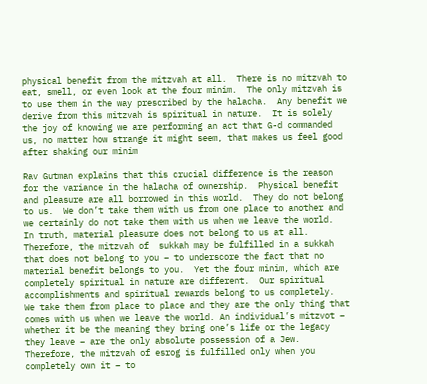physical benefit from the mitzvah at all.  There is no mitzvah to eat, smell, or even look at the four minim.  The only mitzvah is to use them in the way prescribed by the halacha.  Any benefit we derive from this mitzvah is spiritual in nature.  It is solely the joy of knowing we are performing an act that G-d commanded us, no matter how strange it might seem, that makes us feel good after shaking our minim

Rav Gutman explains that this crucial difference is the reason for the variance in the halacha of ownership.  Physical benefit and pleasure are all borrowed in this world.  They do not belong to us.  We don’t take them with us from one place to another and we certainly do not take them with us when we leave the world.  In truth, material pleasure does not belong to us at all.  Therefore, the mitzvah of  sukkah may be fulfilled in a sukkah that does not belong to you – to underscore the fact that no material benefit belongs to you.  Yet the four minim, which are completely spiritual in nature are different.  Our spiritual accomplishments and spiritual rewards belong to us completely.  We take them from place to place and they are the only thing that comes with us when we leave the world. An individual’s mitzvot – whether it be the meaning they bring one’s life or the legacy they leave – are the only absolute possession of a Jew.  Therefore, the mitzvah of esrog is fulfilled only when you completely own it – to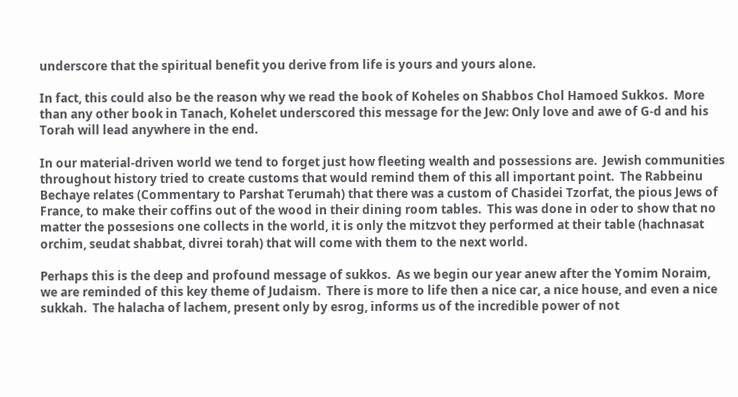underscore that the spiritual benefit you derive from life is yours and yours alone.

In fact, this could also be the reason why we read the book of Koheles on Shabbos Chol Hamoed Sukkos.  More than any other book in Tanach, Kohelet underscored this message for the Jew: Only love and awe of G-d and his Torah will lead anywhere in the end.

In our material-driven world we tend to forget just how fleeting wealth and possessions are.  Jewish communities throughout history tried to create customs that would remind them of this all important point.  The Rabbeinu Bechaye relates (Commentary to Parshat Terumah) that there was a custom of Chasidei Tzorfat, the pious Jews of France, to make their coffins out of the wood in their dining room tables.  This was done in oder to show that no matter the possesions one collects in the world, it is only the mitzvot they performed at their table (hachnasat orchim, seudat shabbat, divrei torah) that will come with them to the next world.

Perhaps this is the deep and profound message of sukkos.  As we begin our year anew after the Yomim Noraim, we are reminded of this key theme of Judaism.  There is more to life then a nice car, a nice house, and even a nice sukkah.  The halacha of lachem, present only by esrog, informs us of the incredible power of not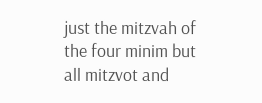just the mitzvah of the four minim but all mitzvot and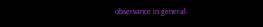observance in general.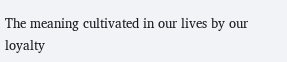The meaning cultivated in our lives by our loyalty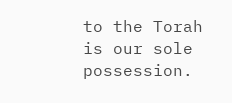to the Torah is our sole possession.